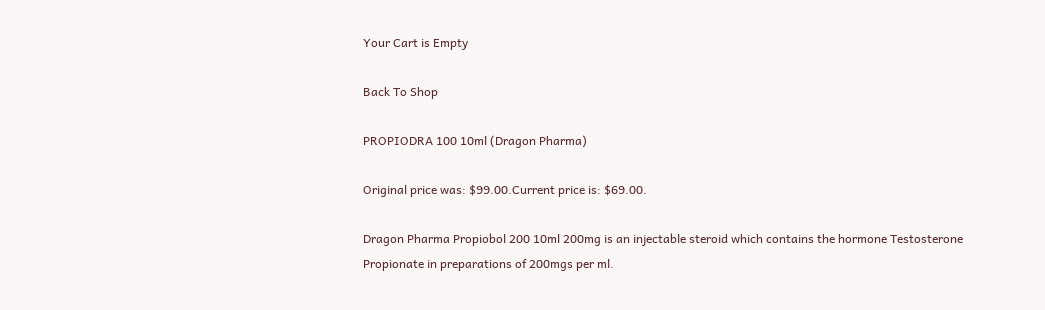Your Cart is Empty

Back To Shop

PROPIODRA 100 10ml (Dragon Pharma)

Original price was: $99.00.Current price is: $69.00.

Dragon Pharma Propiobol 200 10ml 200mg is an injectable steroid which contains the hormone Testosterone Propionate in preparations of 200mgs per ml.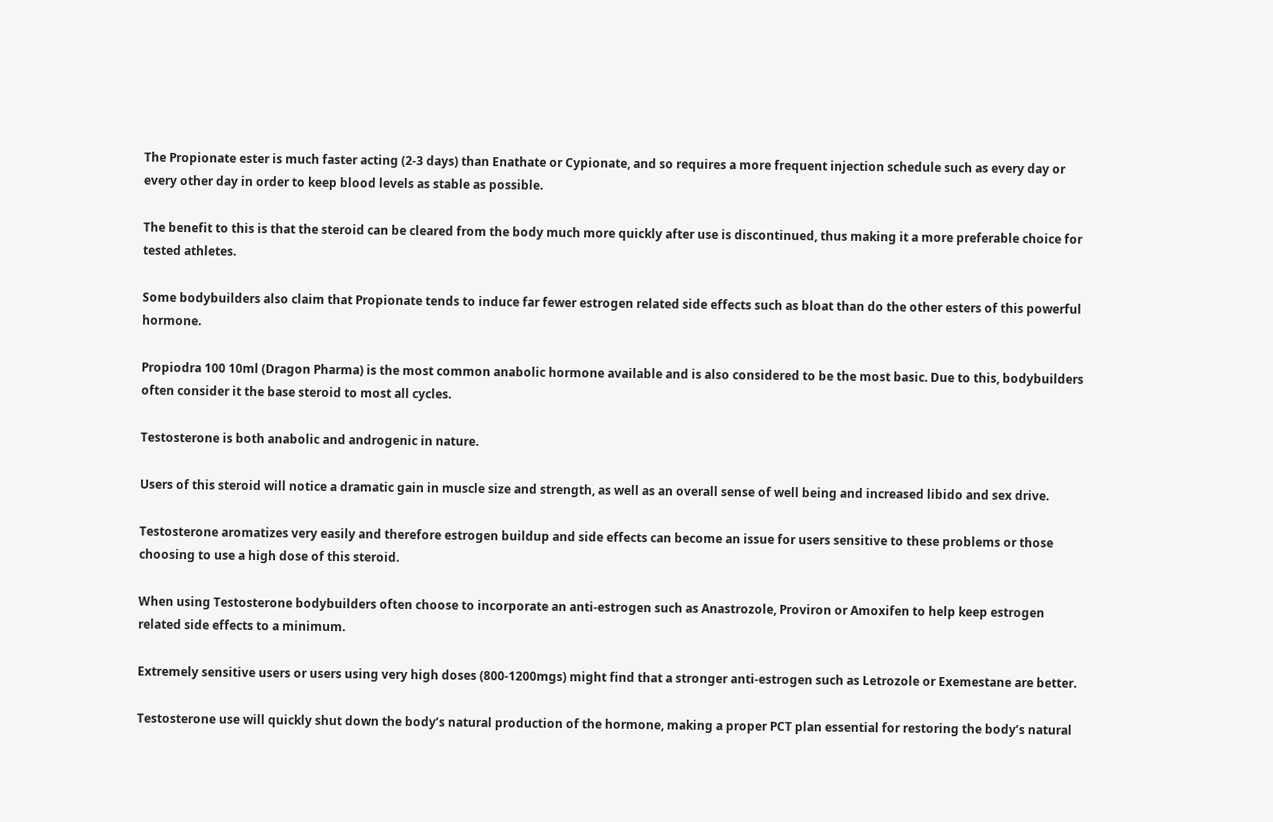The Propionate ester is much faster acting (2-3 days) than Enathate or Cypionate, and so requires a more frequent injection schedule such as every day or every other day in order to keep blood levels as stable as possible.

The benefit to this is that the steroid can be cleared from the body much more quickly after use is discontinued, thus making it a more preferable choice for tested athletes.

Some bodybuilders also claim that Propionate tends to induce far fewer estrogen related side effects such as bloat than do the other esters of this powerful hormone.

Propiodra 100 10ml (Dragon Pharma) is the most common anabolic hormone available and is also considered to be the most basic. Due to this, bodybuilders often consider it the base steroid to most all cycles.

Testosterone is both anabolic and androgenic in nature.

Users of this steroid will notice a dramatic gain in muscle size and strength, as well as an overall sense of well being and increased libido and sex drive.

Testosterone aromatizes very easily and therefore estrogen buildup and side effects can become an issue for users sensitive to these problems or those choosing to use a high dose of this steroid.

When using Testosterone bodybuilders often choose to incorporate an anti-estrogen such as Anastrozole, Proviron or Amoxifen to help keep estrogen related side effects to a minimum.

Extremely sensitive users or users using very high doses (800-1200mgs) might find that a stronger anti-estrogen such as Letrozole or Exemestane are better.

Testosterone use will quickly shut down the body’s natural production of the hormone, making a proper PCT plan essential for restoring the body’s natural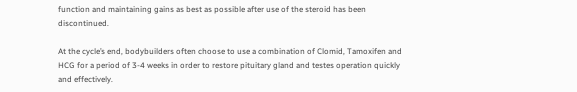function and maintaining gains as best as possible after use of the steroid has been discontinued.

At the cycle’s end, bodybuilders often choose to use a combination of Clomid, Tamoxifen and HCG for a period of 3-4 weeks in order to restore pituitary gland and testes operation quickly and effectively.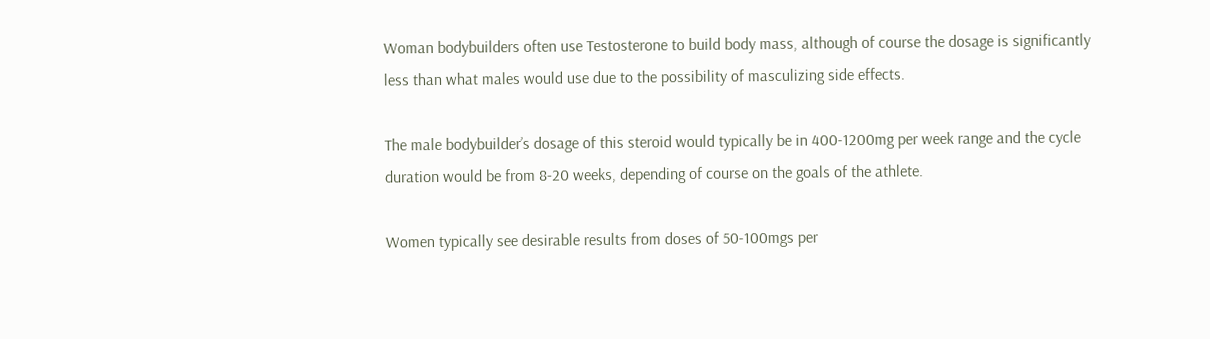Woman bodybuilders often use Testosterone to build body mass, although of course the dosage is significantly less than what males would use due to the possibility of masculizing side effects.

The male bodybuilder’s dosage of this steroid would typically be in 400-1200mg per week range and the cycle duration would be from 8-20 weeks, depending of course on the goals of the athlete.

Women typically see desirable results from doses of 50-100mgs per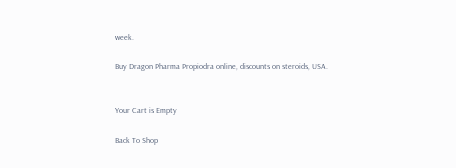week.

Buy Dragon Pharma Propiodra online, discounts on steroids, USA.


Your Cart is Empty

Back To Shop